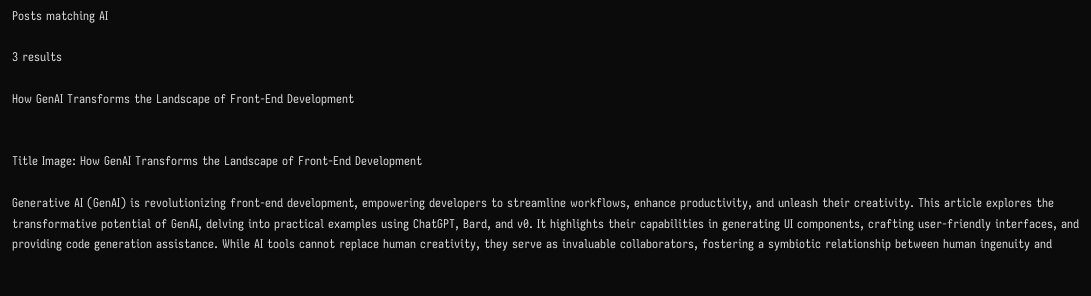Posts matching AI

3 results

How GenAI Transforms the Landscape of Front-End Development


Title Image: How GenAI Transforms the Landscape of Front-End Development

Generative AI (GenAI) is revolutionizing front-end development, empowering developers to streamline workflows, enhance productivity, and unleash their creativity. This article explores the transformative potential of GenAI, delving into practical examples using ChatGPT, Bard, and v0. It highlights their capabilities in generating UI components, crafting user-friendly interfaces, and providing code generation assistance. While AI tools cannot replace human creativity, they serve as invaluable collaborators, fostering a symbiotic relationship between human ingenuity and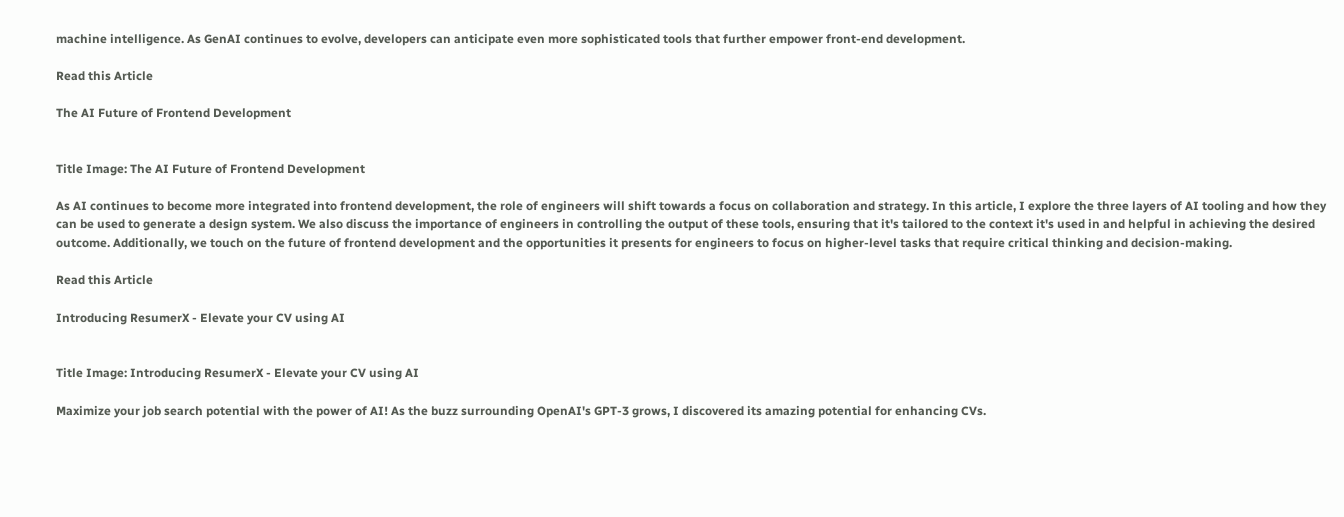machine intelligence. As GenAI continues to evolve, developers can anticipate even more sophisticated tools that further empower front-end development.

Read this Article

The AI Future of Frontend Development


Title Image: The AI Future of Frontend Development

As AI continues to become more integrated into frontend development, the role of engineers will shift towards a focus on collaboration and strategy. In this article, I explore the three layers of AI tooling and how they can be used to generate a design system. We also discuss the importance of engineers in controlling the output of these tools, ensuring that it's tailored to the context it's used in and helpful in achieving the desired outcome. Additionally, we touch on the future of frontend development and the opportunities it presents for engineers to focus on higher-level tasks that require critical thinking and decision-making.

Read this Article

Introducing ResumerX - Elevate your CV using AI


Title Image: Introducing ResumerX - Elevate your CV using AI

Maximize your job search potential with the power of AI! As the buzz surrounding OpenAI's GPT-3 grows, I discovered its amazing potential for enhancing CVs.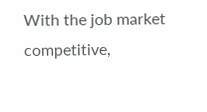With the job market competitive,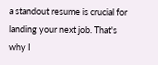a standout resume is crucial for landing your next job. That's why I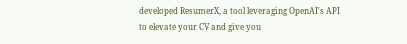developed ResumerX, a tool leveraging OpenAI's API to elevate your CV and give you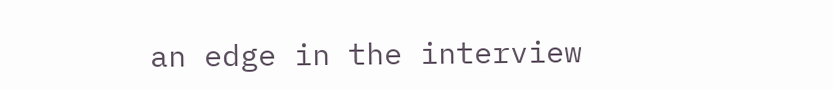an edge in the interview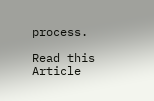process.

Read this Article